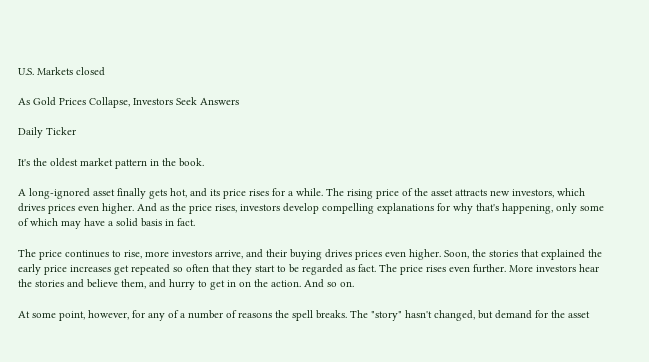U.S. Markets closed

As Gold Prices Collapse, Investors Seek Answers

Daily Ticker

It's the oldest market pattern in the book.

A long-ignored asset finally gets hot, and its price rises for a while. The rising price of the asset attracts new investors, which drives prices even higher. And as the price rises, investors develop compelling explanations for why that's happening, only some of which may have a solid basis in fact.

The price continues to rise, more investors arrive, and their buying drives prices even higher. Soon, the stories that explained the early price increases get repeated so often that they start to be regarded as fact. The price rises even further. More investors hear the stories and believe them, and hurry to get in on the action. And so on.

At some point, however, for any of a number of reasons the spell breaks. The "story" hasn't changed, but demand for the asset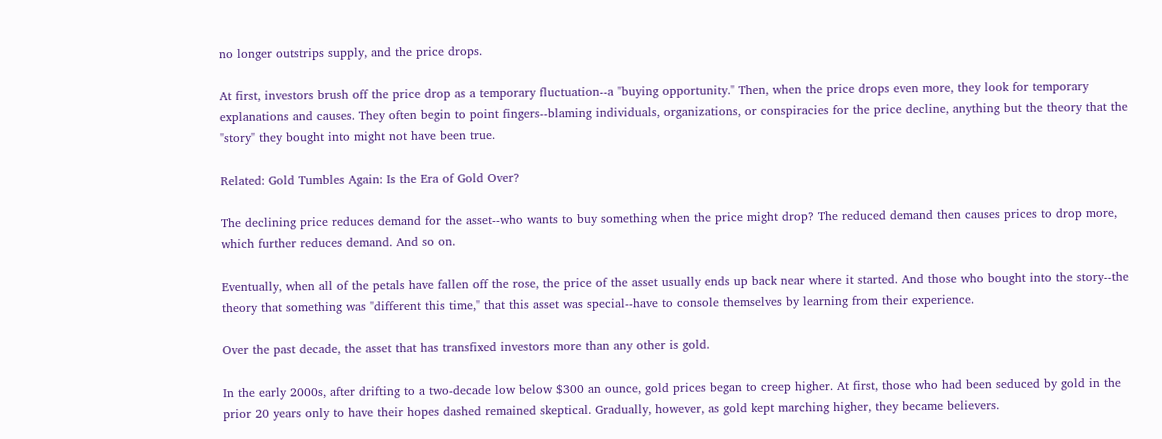no longer outstrips supply, and the price drops.

At first, investors brush off the price drop as a temporary fluctuation--a "buying opportunity." Then, when the price drops even more, they look for temporary explanations and causes. They often begin to point fingers--blaming individuals, organizations, or conspiracies for the price decline, anything but the theory that the "story" they bought into might not have been true.

Related: Gold Tumbles Again: Is the Era of Gold Over?

The declining price reduces demand for the asset--who wants to buy something when the price might drop? The reduced demand then causes prices to drop more, which further reduces demand. And so on.

Eventually, when all of the petals have fallen off the rose, the price of the asset usually ends up back near where it started. And those who bought into the story--the theory that something was "different this time," that this asset was special--have to console themselves by learning from their experience.

Over the past decade, the asset that has transfixed investors more than any other is gold.

In the early 2000s, after drifting to a two-decade low below $300 an ounce, gold prices began to creep higher. At first, those who had been seduced by gold in the prior 20 years only to have their hopes dashed remained skeptical. Gradually, however, as gold kept marching higher, they became believers.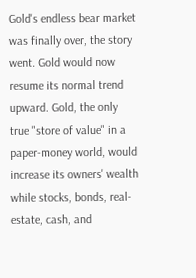Gold's endless bear market was finally over, the story went. Gold would now resume its normal trend upward. Gold, the only true "store of value" in a paper-money world, would increase its owners' wealth while stocks, bonds, real-estate, cash, and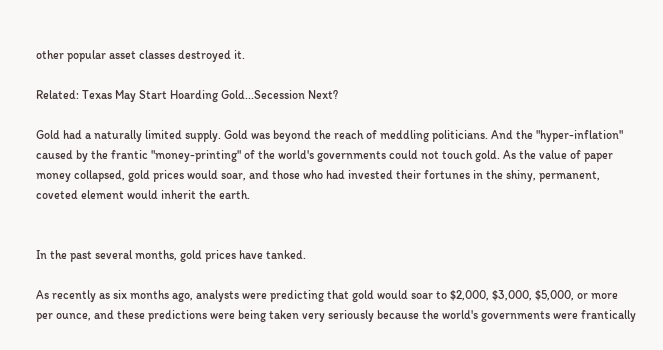other popular asset classes destroyed it.

Related: Texas May Start Hoarding Gold...Secession Next?

Gold had a naturally limited supply. Gold was beyond the reach of meddling politicians. And the "hyper-inflation" caused by the frantic "money-printing" of the world's governments could not touch gold. As the value of paper money collapsed, gold prices would soar, and those who had invested their fortunes in the shiny, permanent, coveted element would inherit the earth.


In the past several months, gold prices have tanked.

As recently as six months ago, analysts were predicting that gold would soar to $2,000, $3,000, $5,000, or more per ounce, and these predictions were being taken very seriously because the world's governments were frantically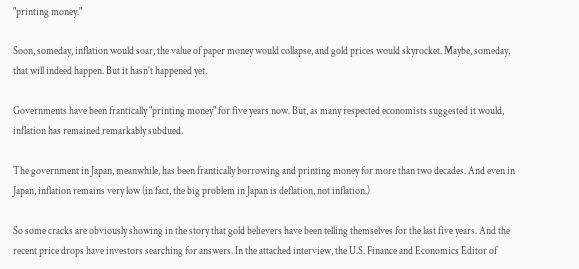"printing money."

Soon, someday, inflation would soar, the value of paper money would collapse, and gold prices would skyrocket. Maybe, someday, that will indeed happen. But it hasn't happened yet.

Governments have been frantically "printing money" for five years now. But, as many respected economists suggested it would, inflation has remained remarkably subdued.

The government in Japan, meanwhile, has been frantically borrowing and printing money for more than two decades. And even in Japan, inflation remains very low (in fact, the big problem in Japan is deflation, not inflation.)

So some cracks are obviously showing in the story that gold believers have been telling themselves for the last five years. And the recent price drops have investors searching for answers. In the attached interview, the U.S. Finance and Economics Editor of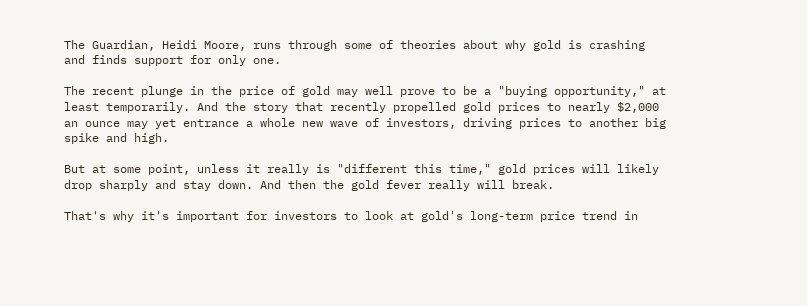The Guardian, Heidi Moore, runs through some of theories about why gold is crashing and finds support for only one.

The recent plunge in the price of gold may well prove to be a "buying opportunity," at least temporarily. And the story that recently propelled gold prices to nearly $2,000 an ounce may yet entrance a whole new wave of investors, driving prices to another big spike and high.

But at some point, unless it really is "different this time," gold prices will likely drop sharply and stay down. And then the gold fever really will break.

That's why it's important for investors to look at gold's long-term price trend in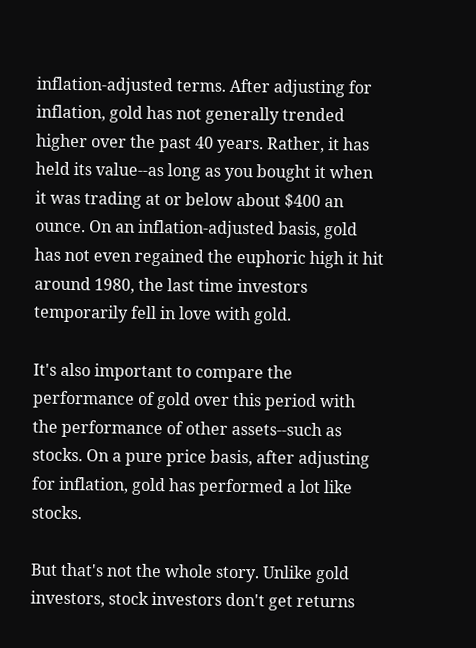inflation-adjusted terms. After adjusting for inflation, gold has not generally trended higher over the past 40 years. Rather, it has held its value--as long as you bought it when it was trading at or below about $400 an ounce. On an inflation-adjusted basis, gold has not even regained the euphoric high it hit around 1980, the last time investors temporarily fell in love with gold.

It's also important to compare the performance of gold over this period with the performance of other assets--such as stocks. On a pure price basis, after adjusting for inflation, gold has performed a lot like stocks.

But that's not the whole story. Unlike gold investors, stock investors don't get returns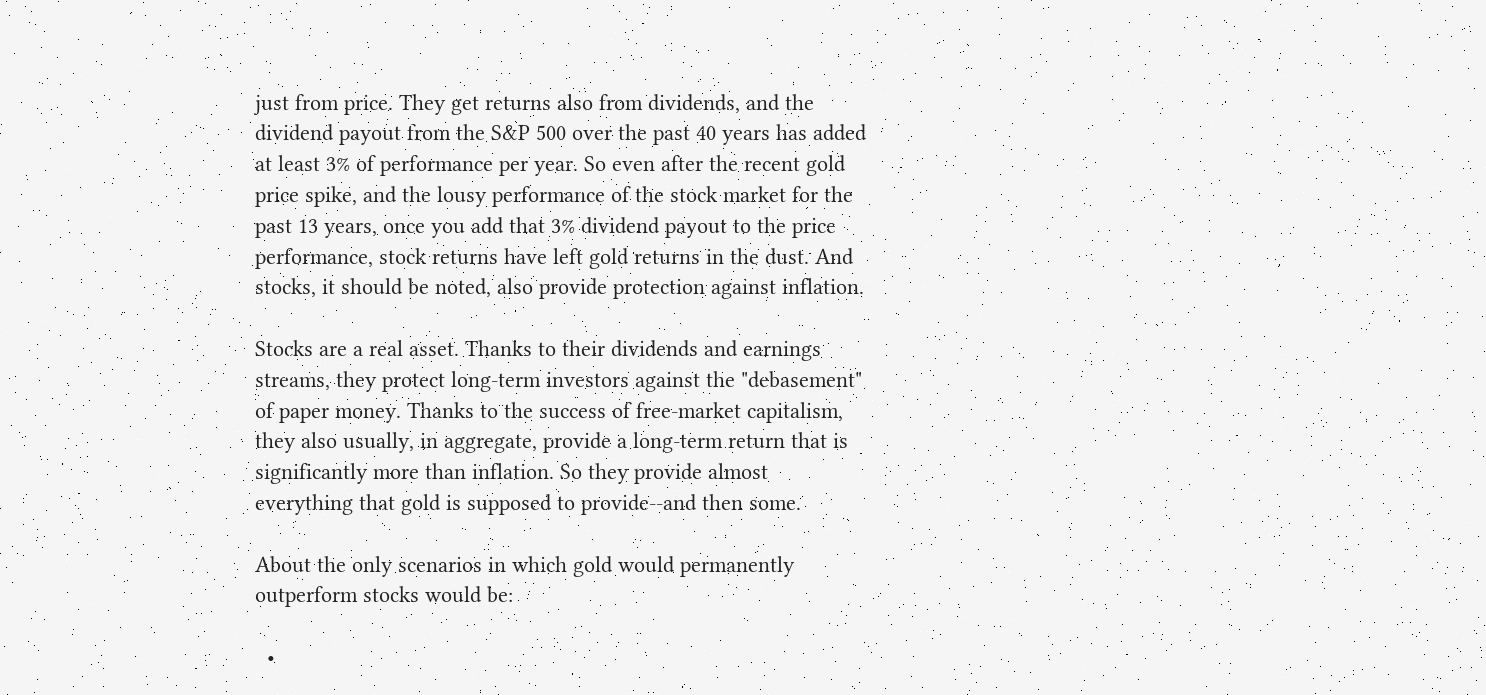just from price. They get returns also from dividends, and the dividend payout from the S&P 500 over the past 40 years has added at least 3% of performance per year. So even after the recent gold price spike, and the lousy performance of the stock market for the past 13 years, once you add that 3% dividend payout to the price performance, stock returns have left gold returns in the dust. And stocks, it should be noted, also provide protection against inflation.

Stocks are a real asset. Thanks to their dividends and earnings streams, they protect long-term investors against the "debasement" of paper money. Thanks to the success of free-market capitalism, they also usually, in aggregate, provide a long-term return that is significantly more than inflation. So they provide almost everything that gold is supposed to provide--and then some.

About the only scenarios in which gold would permanently outperform stocks would be:

  •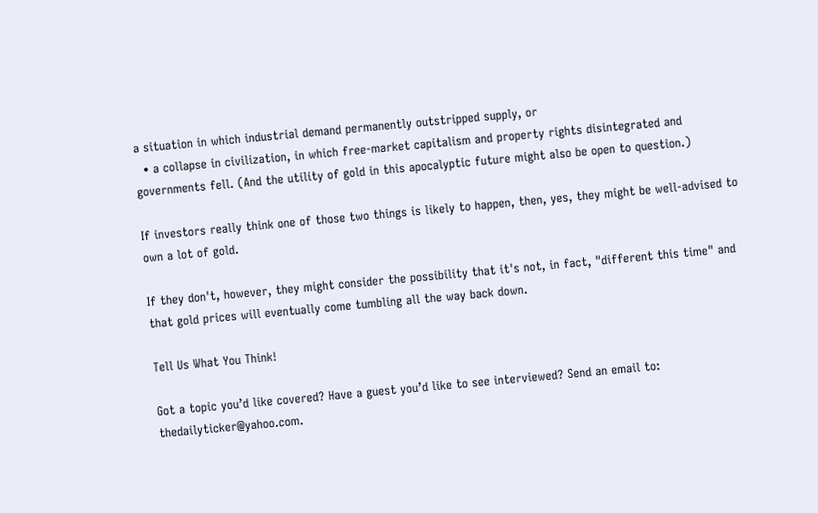a situation in which industrial demand permanently outstripped supply, or
  • a collapse in civilization, in which free-market capitalism and property rights disintegrated and governments fell. (And the utility of gold in this apocalyptic future might also be open to question.)

If investors really think one of those two things is likely to happen, then, yes, they might be well-advised to own a lot of gold.

If they don't, however, they might consider the possibility that it's not, in fact, "different this time" and that gold prices will eventually come tumbling all the way back down.

Tell Us What You Think!

Got a topic you’d like covered? Have a guest you’d like to see interviewed? Send an email to: thedailyticker@yahoo.com.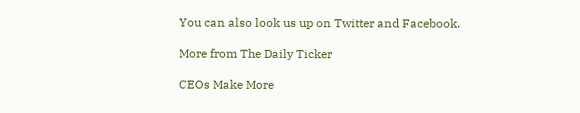You can also look us up on Twitter and Facebook.

More from The Daily Ticker

CEOs Make More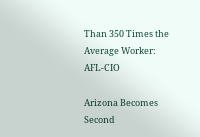Than 350 Times the Average Worker: AFL-CIO

Arizona Becomes Second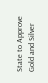State to Approve Gold and Silver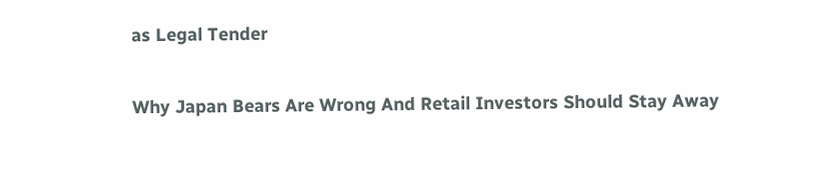as Legal Tender

Why Japan Bears Are Wrong And Retail Investors Should Stay Away